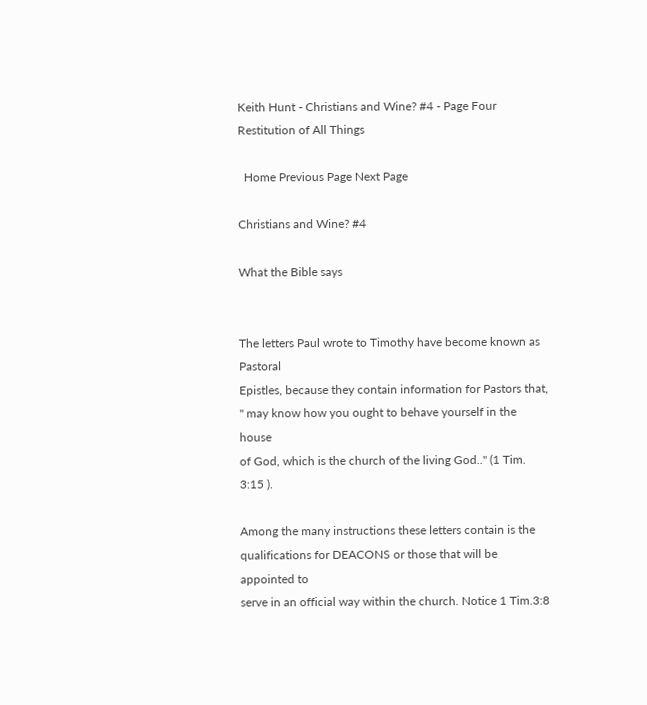Keith Hunt - Christians and Wine? #4 - Page Four   Restitution of All Things

  Home Previous Page Next Page

Christians and Wine? #4

What the Bible says


The letters Paul wrote to Timothy have become known as Pastoral
Epistles, because they contain information for Pastors that,
" may know how you ought to behave yourself in the house
of God, which is the church of the living God.." (1 Tim. 3:15 ).

Among the many instructions these letters contain is the
qualifications for DEACONS or those that will be appointed to
serve in an official way within the church. Notice 1 Tim.3:8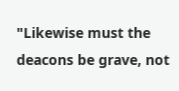"Likewise must the deacons be grave, not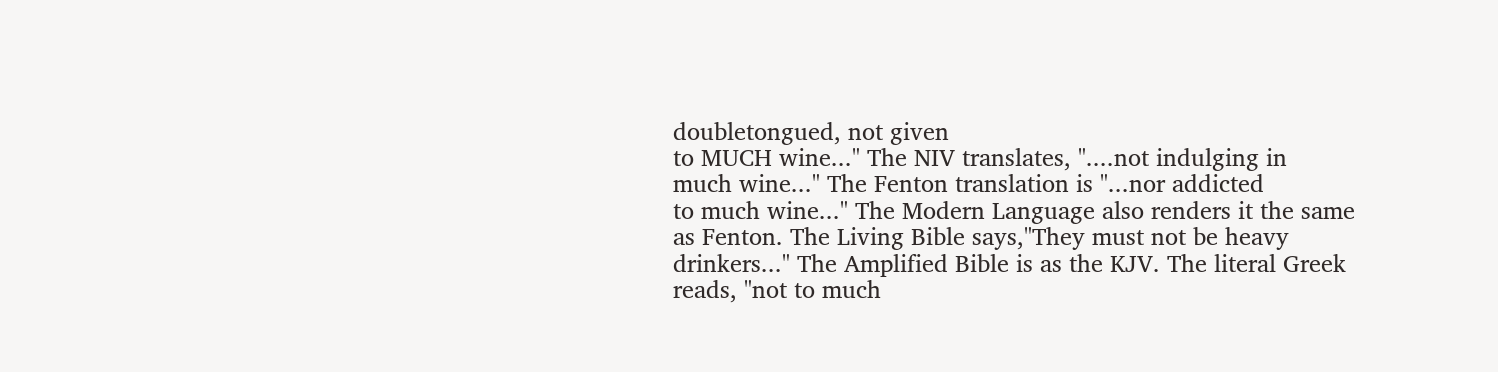doubletongued, not given
to MUCH wine..." The NIV translates, "....not indulging in
much wine..." The Fenton translation is "...nor addicted
to much wine..." The Modern Language also renders it the same
as Fenton. The Living Bible says,"They must not be heavy
drinkers..." The Amplified Bible is as the KJV. The literal Greek
reads, "not to much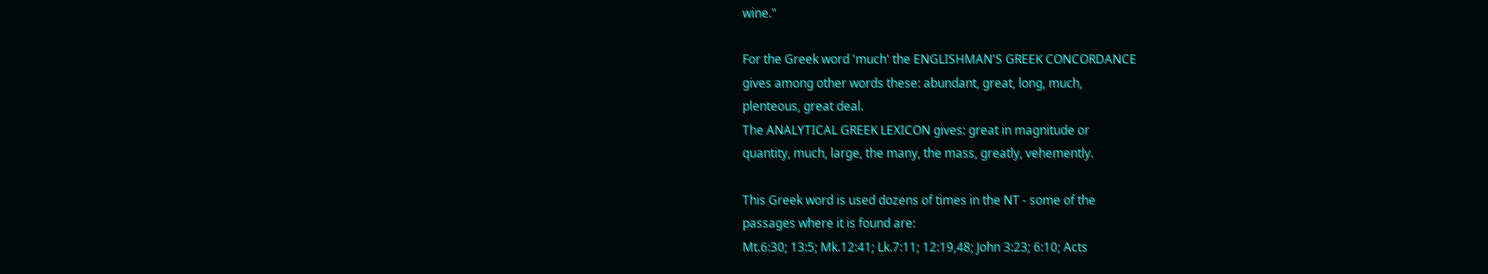wine."

For the Greek word 'much' the ENGLISHMAN'S GREEK CONCORDANCE
gives among other words these: abundant, great, long, much,
plenteous, great deal.
The ANALYTICAL GREEK LEXICON gives: great in magnitude or
quantity, much, large, the many, the mass, greatly, vehemently.

This Greek word is used dozens of times in the NT - some of the
passages where it is found are:
Mt.6:30; 13:5; Mk.12:41; Lk.7:11; 12:19,48; John 3:23; 6:10; Acts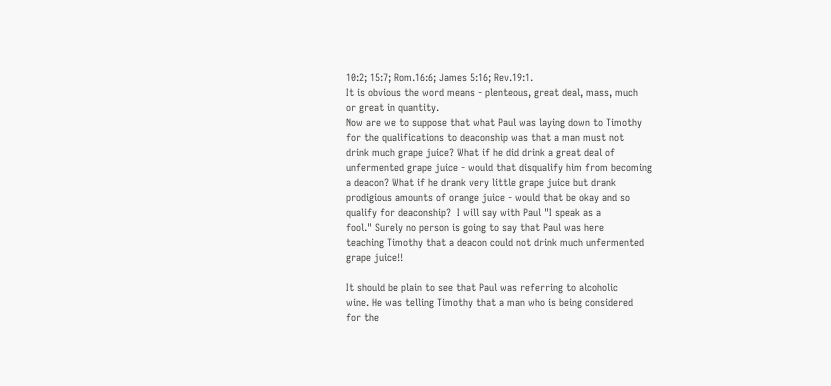10:2; 15:7; Rom.16:6; James 5:16; Rev.19:1.
It is obvious the word means - plenteous, great deal, mass, much
or great in quantity.
Now are we to suppose that what Paul was laying down to Timothy
for the qualifications to deaconship was that a man must not
drink much grape juice? What if he did drink a great deal of
unfermented grape juice - would that disqualify him from becoming
a deacon? What if he drank very little grape juice but drank
prodigious amounts of orange juice - would that be okay and so
qualify for deaconship?  I will say with Paul "I speak as a
fool." Surely no person is going to say that Paul was here
teaching Timothy that a deacon could not drink much unfermented
grape juice!!

It should be plain to see that Paul was referring to alcoholic
wine. He was telling Timothy that a man who is being considered
for the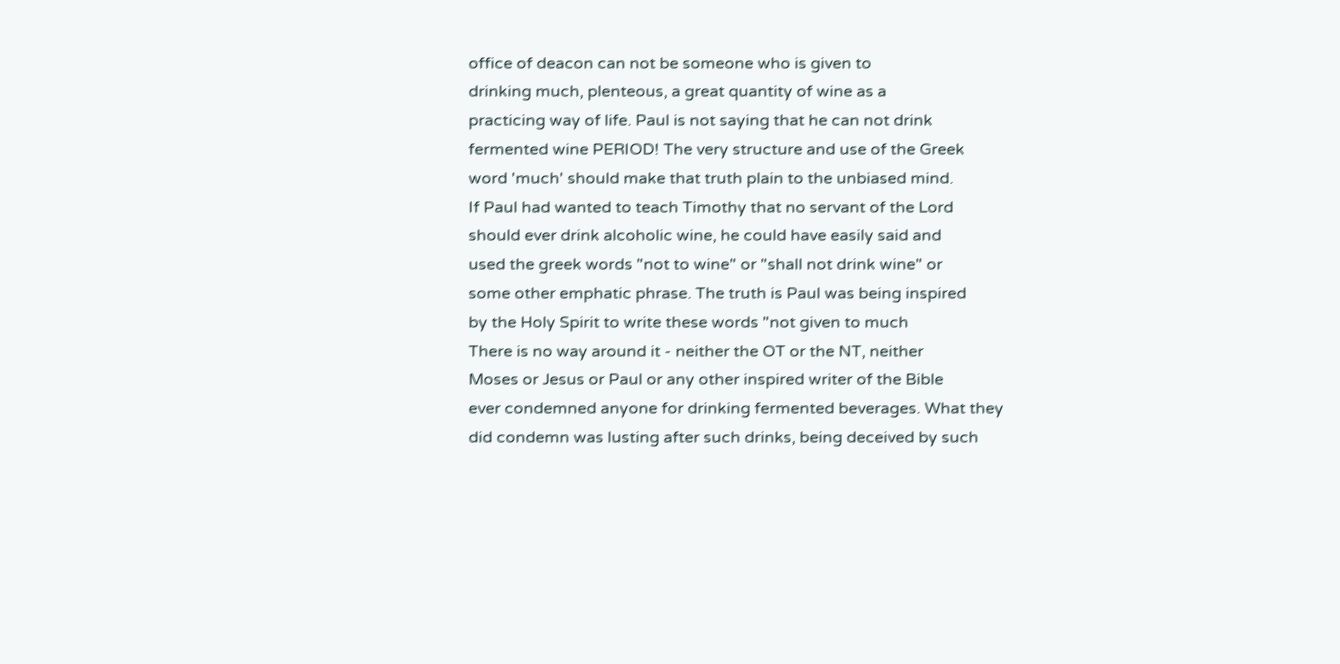office of deacon can not be someone who is given to
drinking much, plenteous, a great quantity of wine as a
practicing way of life. Paul is not saying that he can not drink
fermented wine PERIOD! The very structure and use of the Greek
word 'much' should make that truth plain to the unbiased mind.
If Paul had wanted to teach Timothy that no servant of the Lord
should ever drink alcoholic wine, he could have easily said and
used the greek words "not to wine" or "shall not drink wine" or
some other emphatic phrase. The truth is Paul was being inspired
by the Holy Spirit to write these words "not given to much
There is no way around it - neither the OT or the NT, neither
Moses or Jesus or Paul or any other inspired writer of the Bible
ever condemned anyone for drinking fermented beverages. What they
did condemn was lusting after such drinks, being deceived by such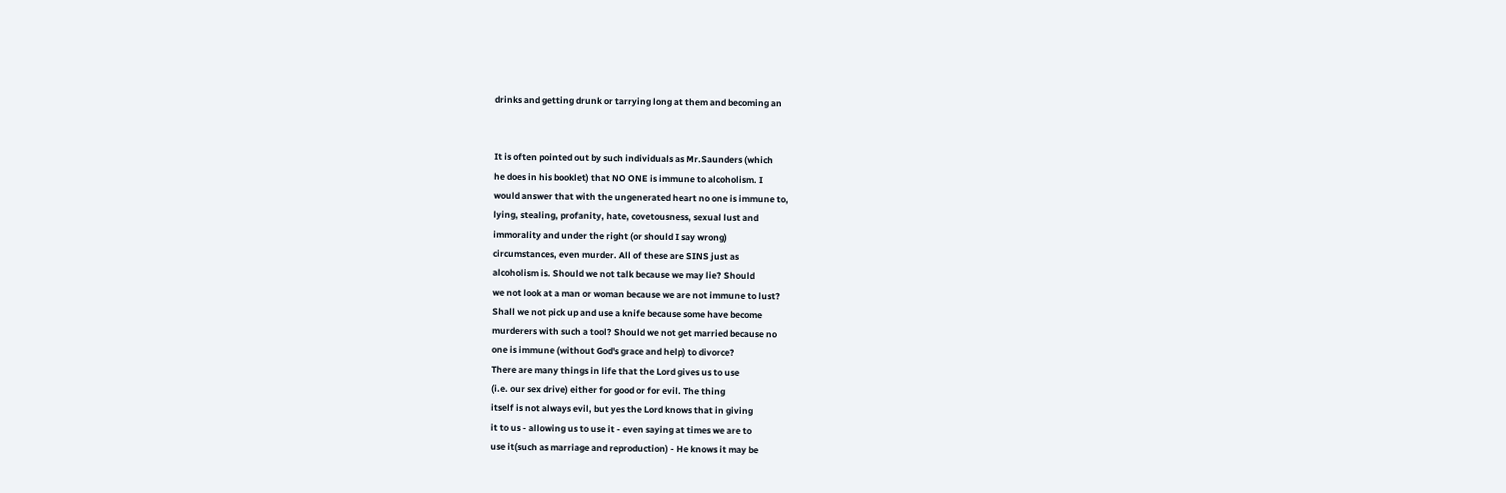drinks and getting drunk or tarrying long at them and becoming an


It is often pointed out by such individuals as Mr.Saunders (which
he does in his booklet) that NO ONE is immune to alcoholism. I
would answer that with the ungenerated heart no one is immune to,
lying, stealing, profanity, hate, covetousness, sexual lust and
immorality and under the right (or should I say wrong)
circumstances, even murder. All of these are SINS just as
alcoholism is. Should we not talk because we may lie? Should
we not look at a man or woman because we are not immune to lust?
Shall we not pick up and use a knife because some have become
murderers with such a tool? Should we not get married because no
one is immune (without God's grace and help) to divorce?
There are many things in life that the Lord gives us to use
(i.e. our sex drive) either for good or for evil. The thing
itself is not always evil, but yes the Lord knows that in giving
it to us - allowing us to use it - even saying at times we are to
use it(such as marriage and reproduction) - He knows it may be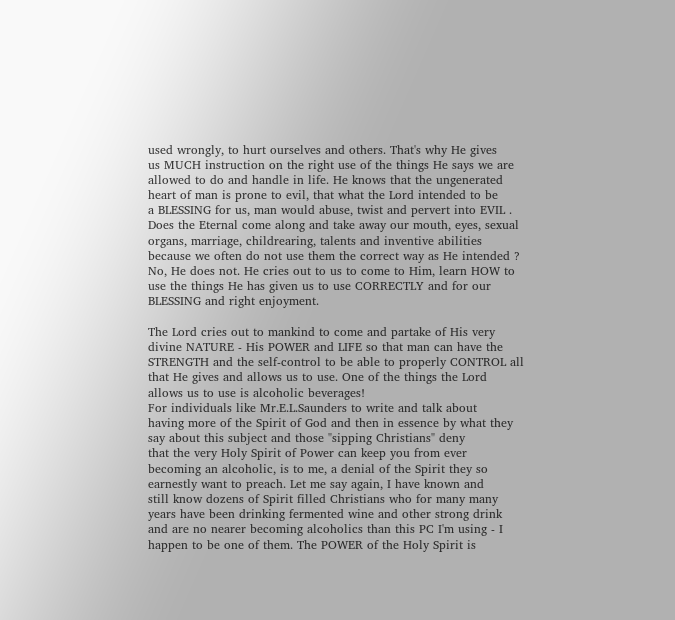used wrongly, to hurt ourselves and others. That's why He gives
us MUCH instruction on the right use of the things He says we are
allowed to do and handle in life. He knows that the ungenerated
heart of man is prone to evil, that what the Lord intended to be
a BLESSING for us, man would abuse, twist and pervert into EVIL .
Does the Eternal come along and take away our mouth, eyes, sexual
organs, marriage, childrearing, talents and inventive abilities
because we often do not use them the correct way as He intended ?
No, He does not. He cries out to us to come to Him, learn HOW to
use the things He has given us to use CORRECTLY and for our
BLESSING and right enjoyment.

The Lord cries out to mankind to come and partake of His very
divine NATURE - His POWER and LIFE so that man can have the
STRENGTH and the self-control to be able to properly CONTROL all
that He gives and allows us to use. One of the things the Lord
allows us to use is alcoholic beverages!
For individuals like Mr.E.L.Saunders to write and talk about
having more of the Spirit of God and then in essence by what they
say about this subject and those "sipping Christians" deny
that the very Holy Spirit of Power can keep you from ever
becoming an alcoholic, is to me, a denial of the Spirit they so
earnestly want to preach. Let me say again, I have known and
still know dozens of Spirit filled Christians who for many many
years have been drinking fermented wine and other strong drink
and are no nearer becoming alcoholics than this PC I'm using - I
happen to be one of them. The POWER of the Holy Spirit is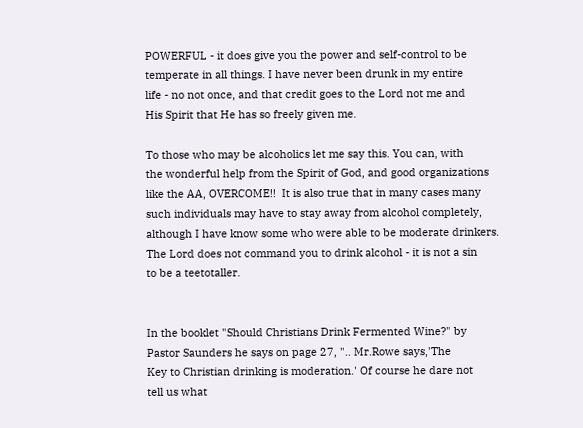POWERFUL - it does give you the power and self-control to be
temperate in all things. I have never been drunk in my entire
life - no not once, and that credit goes to the Lord not me and
His Spirit that He has so freely given me.

To those who may be alcoholics let me say this. You can, with
the wonderful help from the Spirit of God, and good organizations
like the AA, OVERCOME!!  It is also true that in many cases many
such individuals may have to stay away from alcohol completely,
although I have know some who were able to be moderate drinkers.
The Lord does not command you to drink alcohol - it is not a sin
to be a teetotaller.


In the booklet "Should Christians Drink Fermented Wine?" by
Pastor Saunders he says on page 27, ".. Mr.Rowe says,'The
Key to Christian drinking is moderation.' Of course he dare not
tell us what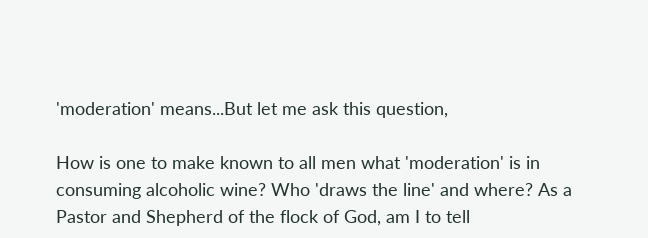'moderation' means...But let me ask this question,

How is one to make known to all men what 'moderation' is in
consuming alcoholic wine? Who 'draws the line' and where? As a
Pastor and Shepherd of the flock of God, am I to tell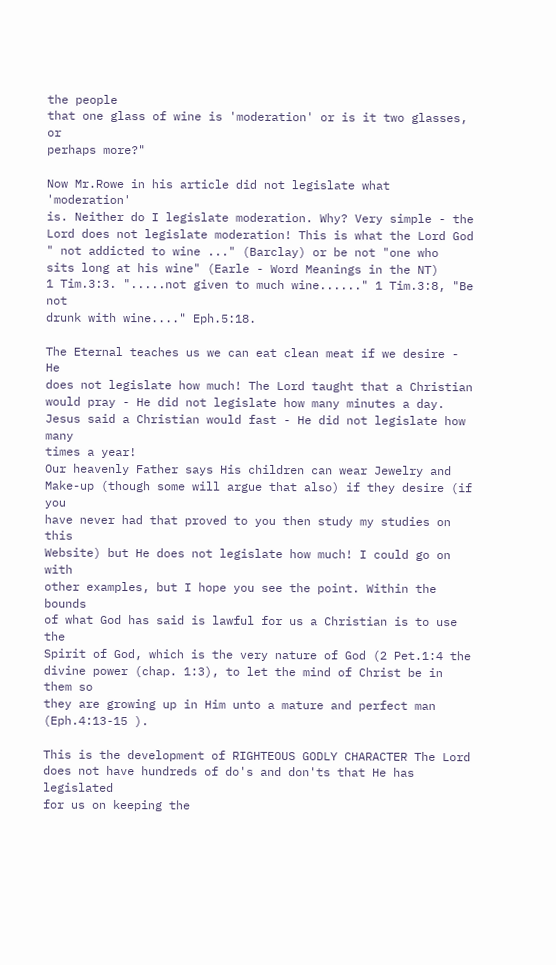the people
that one glass of wine is 'moderation' or is it two glasses, or
perhaps more?"

Now Mr.Rowe in his article did not legislate what 'moderation'
is. Neither do I legislate moderation. Why? Very simple - the
Lord does not legislate moderation! This is what the Lord God
" not addicted to wine ..." (Barclay) or be not "one who
sits long at his wine" (Earle - Word Meanings in the NT)
1 Tim.3:3. ".....not given to much wine......" 1 Tim.3:8, "Be not
drunk with wine...." Eph.5:18.

The Eternal teaches us we can eat clean meat if we desire - He
does not legislate how much! The Lord taught that a Christian
would pray - He did not legislate how many minutes a day.
Jesus said a Christian would fast - He did not legislate how many
times a year!
Our heavenly Father says His children can wear Jewelry and
Make-up (though some will argue that also) if they desire (if you
have never had that proved to you then study my studies on this
Website) but He does not legislate how much! I could go on with
other examples, but I hope you see the point. Within the bounds
of what God has said is lawful for us a Christian is to use the
Spirit of God, which is the very nature of God (2 Pet.1:4 the
divine power (chap. 1:3), to let the mind of Christ be in them so
they are growing up in Him unto a mature and perfect man
(Eph.4:13-15 ).

This is the development of RIGHTEOUS GODLY CHARACTER The Lord
does not have hundreds of do's and don'ts that He has legislated
for us on keeping the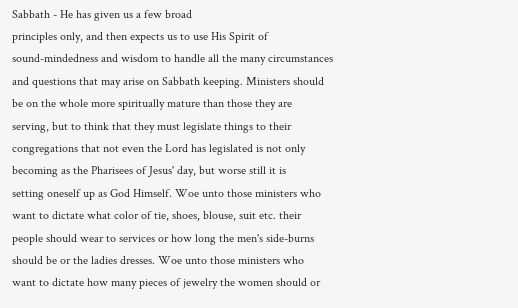Sabbath - He has given us a few broad
principles only, and then expects us to use His Spirit of
sound-mindedness and wisdom to handle all the many circumstances
and questions that may arise on Sabbath keeping. Ministers should
be on the whole more spiritually mature than those they are
serving, but to think that they must legislate things to their
congregations that not even the Lord has legislated is not only
becoming as the Pharisees of Jesus' day, but worse still it is
setting oneself up as God Himself. Woe unto those ministers who
want to dictate what color of tie, shoes, blouse, suit etc. their
people should wear to services or how long the men's side-burns
should be or the ladies dresses. Woe unto those ministers who
want to dictate how many pieces of jewelry the women should or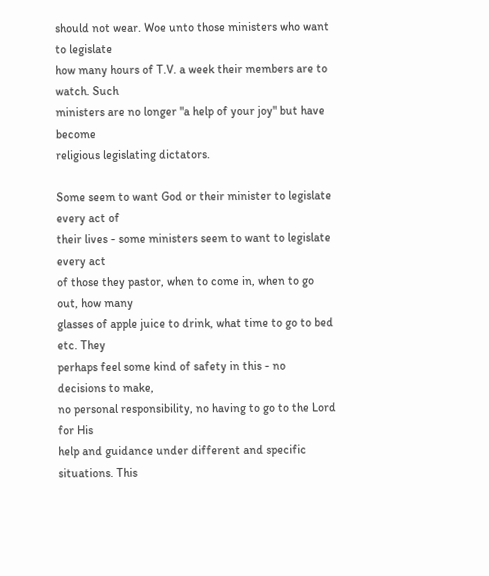should not wear. Woe unto those ministers who want to legislate
how many hours of T.V. a week their members are to watch. Such
ministers are no longer "a help of your joy" but have become
religious legislating dictators.

Some seem to want God or their minister to legislate every act of
their lives - some ministers seem to want to legislate every act
of those they pastor, when to come in, when to go out, how many
glasses of apple juice to drink, what time to go to bed etc. They
perhaps feel some kind of safety in this - no decisions to make,
no personal responsibility, no having to go to the Lord for His
help and guidance under different and specific situations. This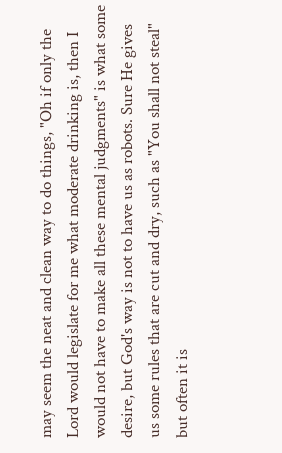may seem the neat and clean way to do things, "Oh if only the
Lord would legislate for me what moderate drinking is, then I
would not have to make all these mental judgments" is what some
desire, but God's way is not to have us as robots. Sure He gives
us some rules that are cut and dry, such as "You shall not steal"
but often it is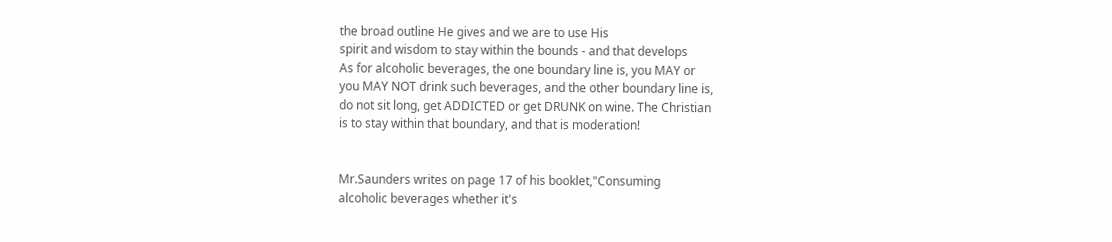the broad outline He gives and we are to use His
spirit and wisdom to stay within the bounds - and that develops
As for alcoholic beverages, the one boundary line is, you MAY or
you MAY NOT drink such beverages, and the other boundary line is,
do not sit long, get ADDICTED or get DRUNK on wine. The Christian
is to stay within that boundary, and that is moderation!


Mr.Saunders writes on page 17 of his booklet,"Consuming
alcoholic beverages whether it's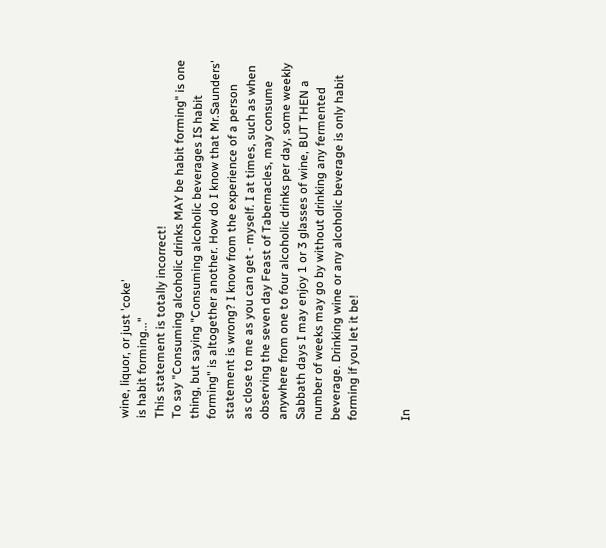wine, liquor, or just 'coke'
is habit forming..."
This statement is totally incorrect!
To say "Consuming alcoholic drinks MAY be habit forming" is one
thing, but saying "Consuming alcoholic beverages IS habit
forming" is altogether another. How do I know that Mr.Saunders'
statement is wrong? I know from the experience of a person
as close to me as you can get - myself. I at times, such as when
observing the seven day Feast of Tabernacles, may consume
anywhere from one to four alcoholic drinks per day, some weekly
Sabbath days I may enjoy 1 or 3 glasses of wine, BUT THEN a
number of weeks may go by without drinking any fermented
beverage. Drinking wine or any alcoholic beverage is only habit
forming if you let it be!


In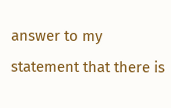answer to my statement that there is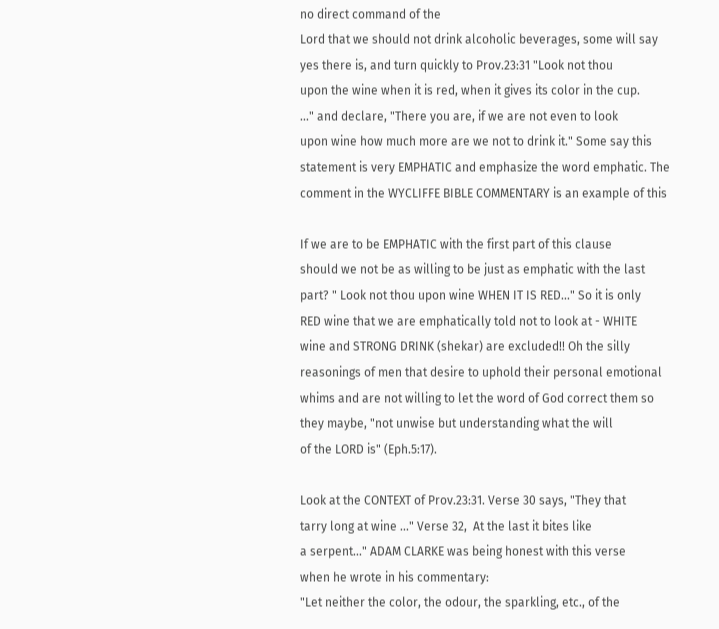no direct command of the
Lord that we should not drink alcoholic beverages, some will say
yes there is, and turn quickly to Prov.23:31 "Look not thou
upon the wine when it is red, when it gives its color in the cup.
..." and declare, "There you are, if we are not even to look
upon wine how much more are we not to drink it." Some say this
statement is very EMPHATIC and emphasize the word emphatic. The
comment in the WYCLIFFE BIBLE COMMENTARY is an example of this

If we are to be EMPHATIC with the first part of this clause
should we not be as willing to be just as emphatic with the last
part? " Look not thou upon wine WHEN IT IS RED..." So it is only
RED wine that we are emphatically told not to look at - WHITE
wine and STRONG DRINK (shekar) are excluded!! Oh the silly
reasonings of men that desire to uphold their personal emotional
whims and are not willing to let the word of God correct them so
they maybe, "not unwise but understanding what the will
of the LORD is" (Eph.5:17).

Look at the CONTEXT of Prov.23:31. Verse 30 says, "They that
tarry long at wine ..." Verse 32,  At the last it bites like
a serpent..." ADAM CLARKE was being honest with this verse
when he wrote in his commentary:
"Let neither the color, the odour, the sparkling, etc., of the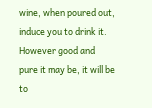wine, when poured out, induce you to drink it. However good and
pure it may be, it will be to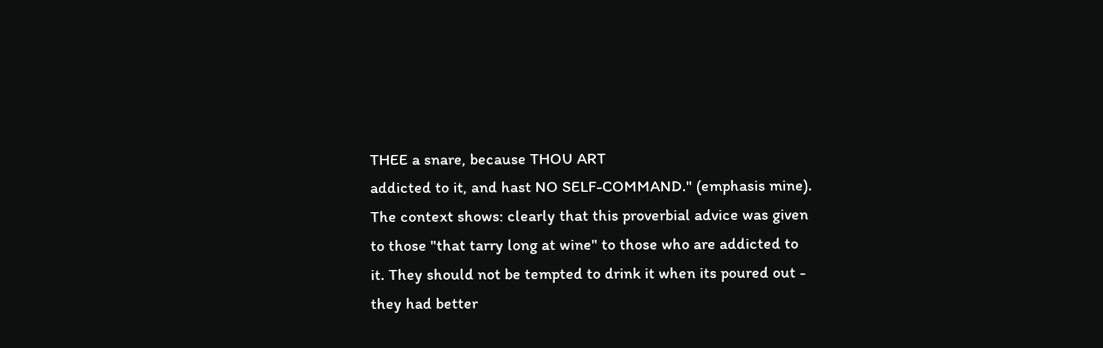THEE a snare, because THOU ART
addicted to it, and hast NO SELF-COMMAND." (emphasis mine).
The context shows: clearly that this proverbial advice was given
to those "that tarry long at wine" to those who are addicted to
it. They should not be tempted to drink it when its poured out -
they had better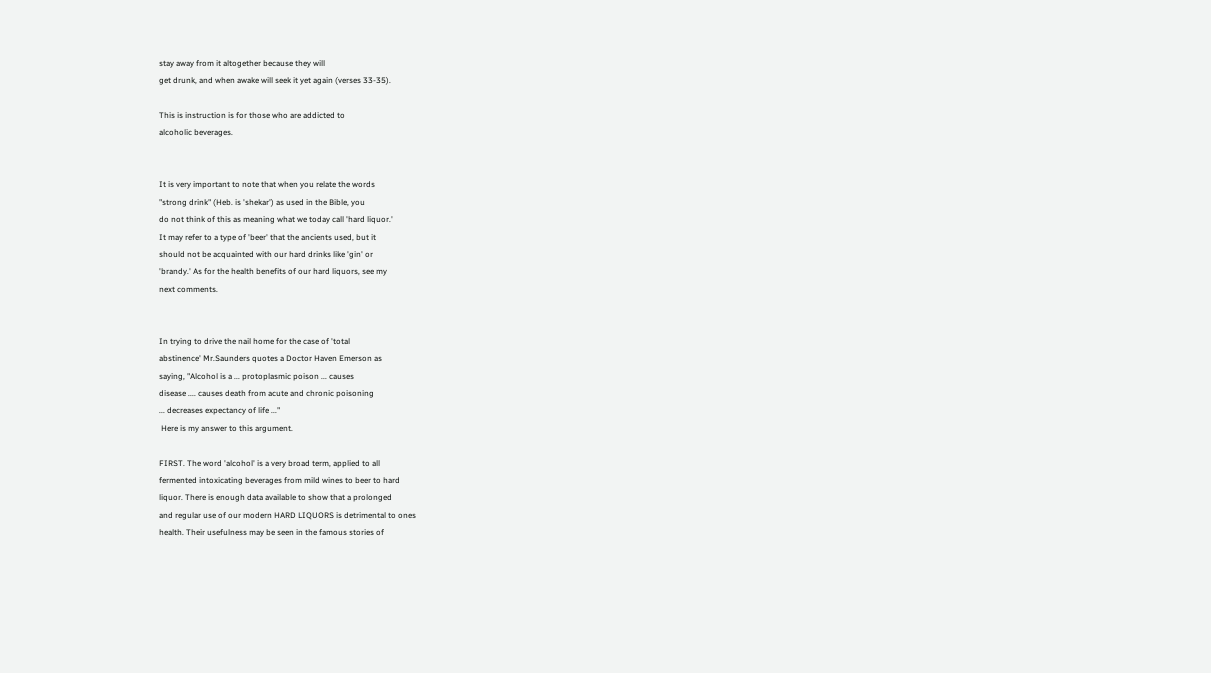stay away from it altogether because they will
get drunk, and when awake will seek it yet again (verses 33-35).

This is instruction is for those who are addicted to
alcoholic beverages.


It is very important to note that when you relate the words
"strong drink" (Heb. is 'shekar') as used in the Bible, you
do not think of this as meaning what we today call 'hard liquor.'
It may refer to a type of 'beer' that the ancients used, but it
should not be acquainted with our hard drinks like 'gin' or
'brandy.' As for the health benefits of our hard liquors, see my
next comments.


In trying to drive the nail home for the case of 'total
abstinence' Mr.Saunders quotes a Doctor Haven Emerson as
saying, "Alcohol is a ... protoplasmic poison ... causes
disease .... causes death from acute and chronic poisoning
... decreases expectancy of life ..."
 Here is my answer to this argument.

FIRST. The word 'alcohol' is a very broad term, applied to all
fermented intoxicating beverages from mild wines to beer to hard
liquor. There is enough data available to show that a prolonged
and regular use of our modern HARD LIQUORS is detrimental to ones
health. Their usefulness may be seen in the famous stories of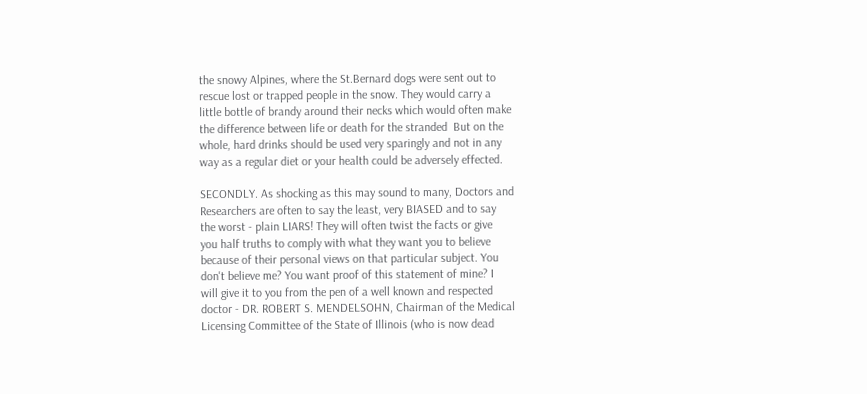the snowy Alpines, where the St.Bernard dogs were sent out to
rescue lost or trapped people in the snow. They would carry a
little bottle of brandy around their necks which would often make
the difference between life or death for the stranded  But on the
whole, hard drinks should be used very sparingly and not in any
way as a regular diet or your health could be adversely effected.

SECONDLY. As shocking as this may sound to many, Doctors and
Researchers are often to say the least, very BIASED and to say
the worst - plain LIARS! They will often twist the facts or give
you half truths to comply with what they want you to believe
because of their personal views on that particular subject. You
don't believe me? You want proof of this statement of mine? I
will give it to you from the pen of a well known and respected
doctor - DR. ROBERT S. MENDELSOHN, Chairman of the Medical
Licensing Committee of the State of Illinois (who is now dead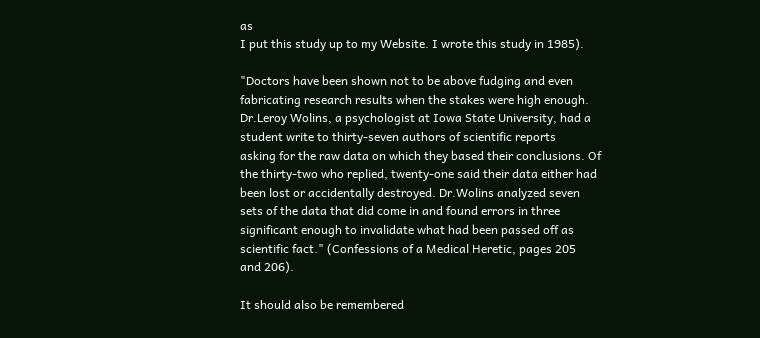as
I put this study up to my Website. I wrote this study in 1985).

"Doctors have been shown not to be above fudging and even
fabricating research results when the stakes were high enough.
Dr.Leroy Wolins, a psychologist at Iowa State University, had a
student write to thirty-seven authors of scientific reports
asking for the raw data on which they based their conclusions. Of
the thirty-two who replied, twenty-one said their data either had
been lost or accidentally destroyed. Dr.Wolins analyzed seven
sets of the data that did come in and found errors in three
significant enough to invalidate what had been passed off as
scientific fact." (Confessions of a Medical Heretic, pages 205
and 206).

It should also be remembered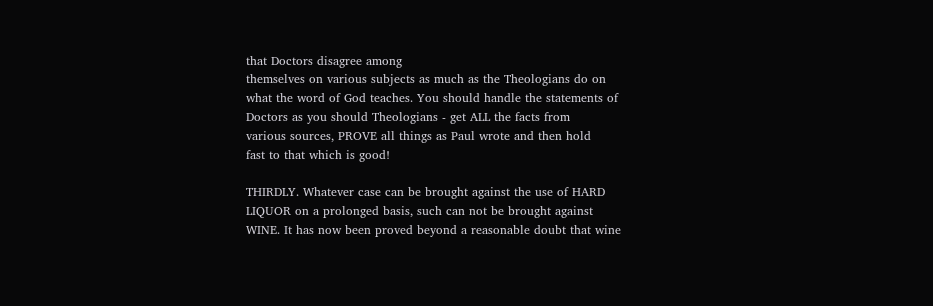that Doctors disagree among
themselves on various subjects as much as the Theologians do on
what the word of God teaches. You should handle the statements of
Doctors as you should Theologians - get ALL the facts from
various sources, PROVE all things as Paul wrote and then hold
fast to that which is good!

THIRDLY. Whatever case can be brought against the use of HARD
LIQUOR on a prolonged basis, such can not be brought against
WINE. It has now been proved beyond a reasonable doubt that wine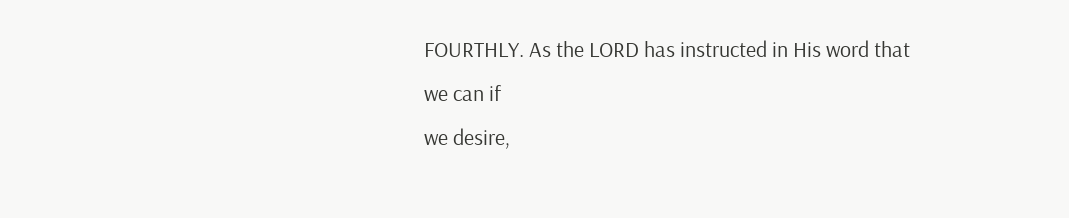FOURTHLY. As the LORD has instructed in His word that we can if
we desire,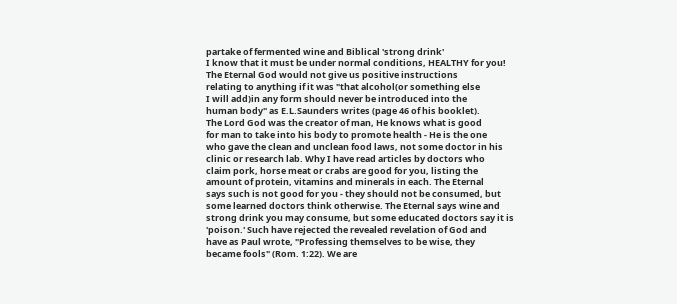partake of fermented wine and Biblical 'strong drink'
I know that it must be under normal conditions, HEALTHY for you!
The Eternal God would not give us positive instructions
relating to anything if it was "that alcohol(or something else
I will add)in any form should never be introduced into the
human body" as E.L.Saunders writes (page 46 of his booklet).
The Lord God was the creator of man, He knows what is good
for man to take into his body to promote health - He is the one
who gave the clean and unclean food laws, not some doctor in his
clinic or research lab. Why I have read articles by doctors who
claim pork, horse meat or crabs are good for you, listing the
amount of protein, vitamins and minerals in each. The Eternal
says such is not good for you - they should not be consumed, but
some learned doctors think otherwise. The Eternal says wine and
strong drink you may consume, but some educated doctors say it is
'poison.' Such have rejected the revealed revelation of God and
have as Paul wrote, "Professing themselves to be wise, they
became fools" (Rom. 1:22). We are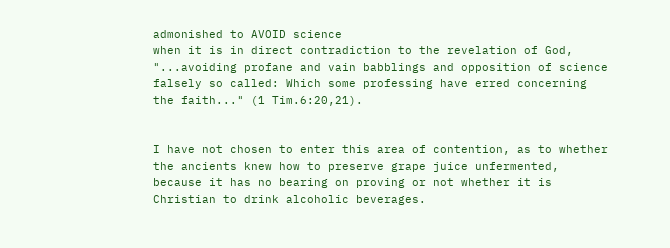admonished to AVOID science
when it is in direct contradiction to the revelation of God,
"...avoiding profane and vain babblings and opposition of science
falsely so called: Which some professing have erred concerning
the faith..." (1 Tim.6:20,21).


I have not chosen to enter this area of contention, as to whether
the ancients knew how to preserve grape juice unfermented,
because it has no bearing on proving or not whether it is
Christian to drink alcoholic beverages.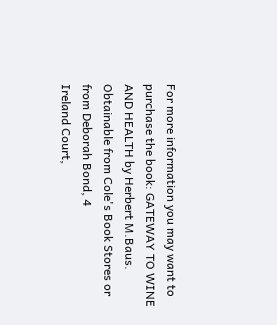For more information you may want to
purchase the book: GATEWAY TO WINE AND HEALTH by Herbert M.Baus.
Obtainable from Cole's Book Stores or from Deborah Bond, 4
Ireland Court,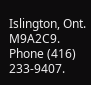Islington, Ont. M9A2C9. Phone (416) 233-9407.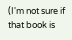(I'm not sure if that book is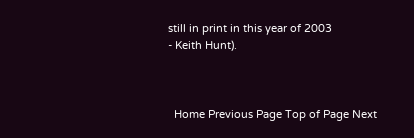still in print in this year of 2003
- Keith Hunt).



  Home Previous Page Top of Page Next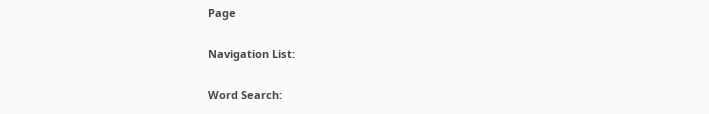Page

Navigation List:

Word Search: